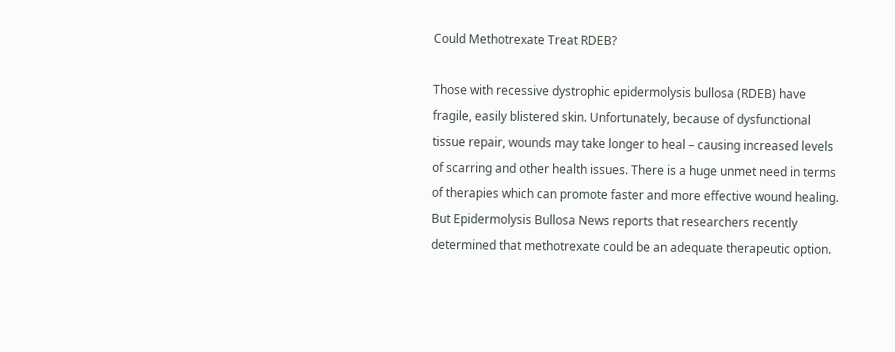Could Methotrexate Treat RDEB?

Those with recessive dystrophic epidermolysis bullosa (RDEB) have fragile, easily blistered skin. Unfortunately, because of dysfunctional tissue repair, wounds may take longer to heal – causing increased levels of scarring and other health issues. There is a huge unmet need in terms of therapies which can promote faster and more effective wound healing. But Epidermolysis Bullosa News reports that researchers recently determined that methotrexate could be an adequate therapeutic option.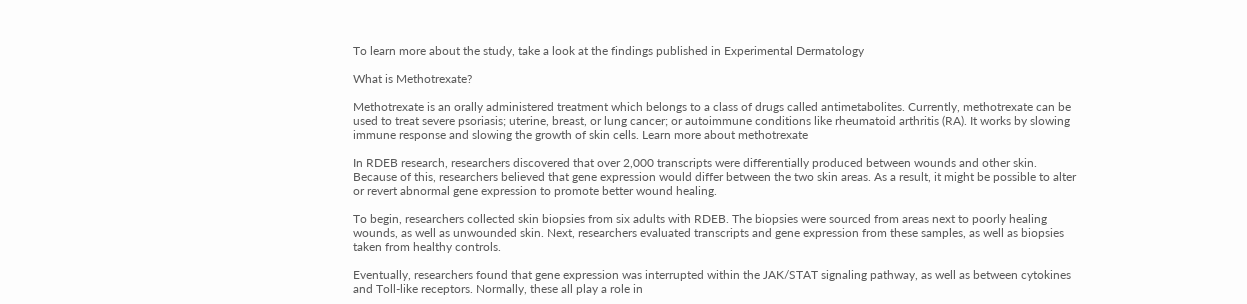To learn more about the study, take a look at the findings published in Experimental Dermatology

What is Methotrexate?

Methotrexate is an orally administered treatment which belongs to a class of drugs called antimetabolites. Currently, methotrexate can be used to treat severe psoriasis; uterine, breast, or lung cancer; or autoimmune conditions like rheumatoid arthritis (RA). It works by slowing immune response and slowing the growth of skin cells. Learn more about methotrexate

In RDEB research, researchers discovered that over 2,000 transcripts were differentially produced between wounds and other skin. Because of this, researchers believed that gene expression would differ between the two skin areas. As a result, it might be possible to alter or revert abnormal gene expression to promote better wound healing.

To begin, researchers collected skin biopsies from six adults with RDEB. The biopsies were sourced from areas next to poorly healing wounds, as well as unwounded skin. Next, researchers evaluated transcripts and gene expression from these samples, as well as biopsies taken from healthy controls.

Eventually, researchers found that gene expression was interrupted within the JAK/STAT signaling pathway, as well as between cytokines and Toll-like receptors. Normally, these all play a role in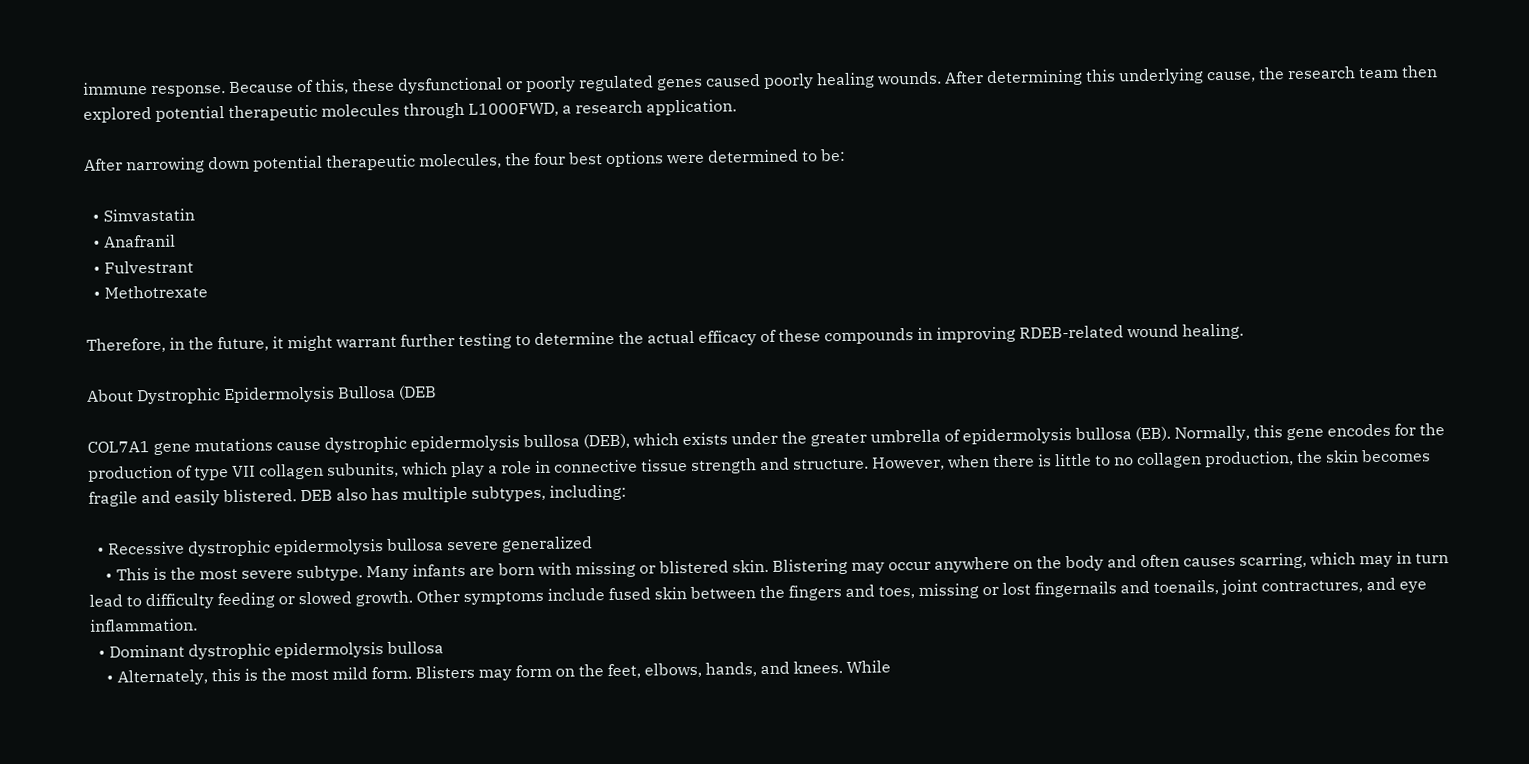immune response. Because of this, these dysfunctional or poorly regulated genes caused poorly healing wounds. After determining this underlying cause, the research team then explored potential therapeutic molecules through L1000FWD, a research application.

After narrowing down potential therapeutic molecules, the four best options were determined to be:

  • Simvastatin
  • Anafranil
  • Fulvestrant
  • Methotrexate

Therefore, in the future, it might warrant further testing to determine the actual efficacy of these compounds in improving RDEB-related wound healing.

About Dystrophic Epidermolysis Bullosa (DEB

COL7A1 gene mutations cause dystrophic epidermolysis bullosa (DEB), which exists under the greater umbrella of epidermolysis bullosa (EB). Normally, this gene encodes for the production of type VII collagen subunits, which play a role in connective tissue strength and structure. However, when there is little to no collagen production, the skin becomes fragile and easily blistered. DEB also has multiple subtypes, including:

  • Recessive dystrophic epidermolysis bullosa severe generalized
    • This is the most severe subtype. Many infants are born with missing or blistered skin. Blistering may occur anywhere on the body and often causes scarring, which may in turn lead to difficulty feeding or slowed growth. Other symptoms include fused skin between the fingers and toes, missing or lost fingernails and toenails, joint contractures, and eye inflammation.
  • Dominant dystrophic epidermolysis bullosa
    • Alternately, this is the most mild form. Blisters may form on the feet, elbows, hands, and knees. While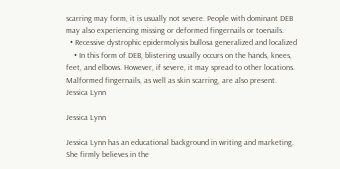scarring may form, it is usually not severe. People with dominant DEB may also experiencing missing or deformed fingernails or toenails.
  • Recessive dystrophic epidermolysis bullosa generalized and localized
    • In this form of DEB, blistering usually occurs on the hands, knees, feet, and elbows. However, if severe, it may spread to other locations. Malformed fingernails, as well as skin scarring, are also present.
Jessica Lynn

Jessica Lynn

Jessica Lynn has an educational background in writing and marketing. She firmly believes in the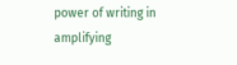power of writing in amplifying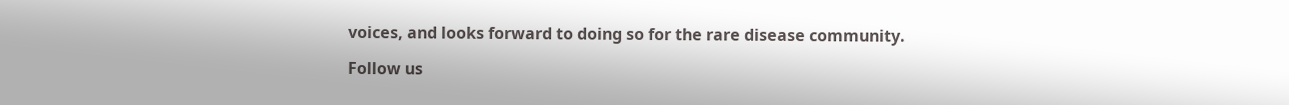voices, and looks forward to doing so for the rare disease community.

Follow us